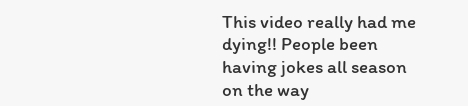This video really had me dying!! People been having jokes all season on the way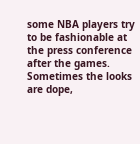some NBA players try to be fashionable at the press conference after the games. Sometimes the looks are dope,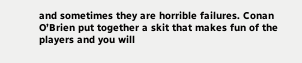and sometimes they are horrible failures. Conan O’Brien put together a skit that makes fun of the players and you will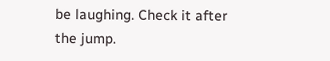be laughing. Check it after the jump.